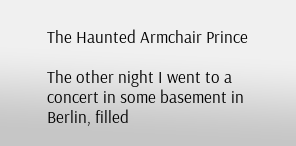The Haunted Armchair Prince

The other night I went to a concert in some basement in Berlin, filled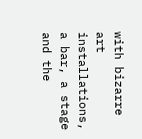with bizarre art installations, a bar, a stage and the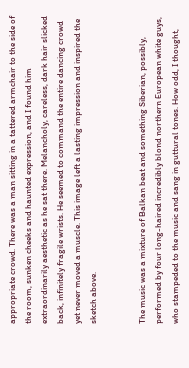appropriate crowd. There was a man sitting in a tattered armchair to the side of the room, sunken cheeks and haunted expression, and I found him extraordinarily aesthetic as he sat there. Melancholy, careless, dark hair slicked back, infinitely fragile wrists. He seemed to command the entire dancing crowd yet never moved a muscle. This image left a lasting impression and inspired the sketch above.


The music was a mixture of Balkan beat and something Siberian, possibly, performed by four long-haired incredibly blond northern European white guys, who stampeded to the music and sang in guttural tones. How odd, I thought,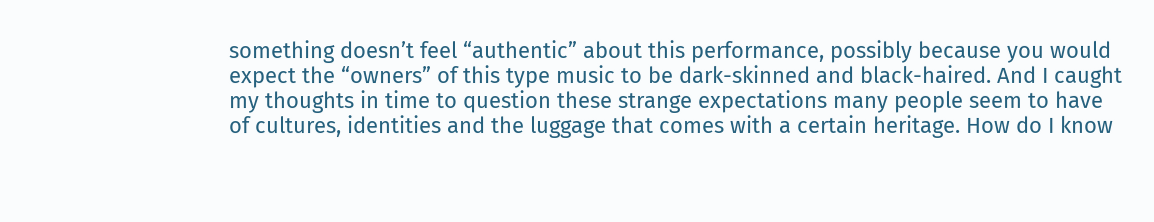something doesn’t feel “authentic” about this performance, possibly because you would expect the “owners” of this type music to be dark-skinned and black-haired. And I caught my thoughts in time to question these strange expectations many people seem to have of cultures, identities and the luggage that comes with a certain heritage. How do I know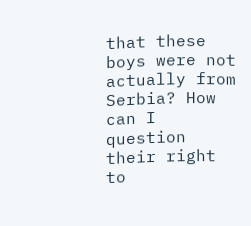that these boys were not actually from Serbia? How can I question their right to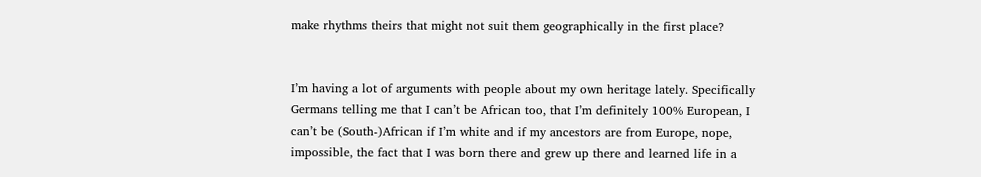make rhythms theirs that might not suit them geographically in the first place?


I’m having a lot of arguments with people about my own heritage lately. Specifically Germans telling me that I can’t be African too, that I’m definitely 100% European, I can’t be (South-)African if I’m white and if my ancestors are from Europe, nope, impossible, the fact that I was born there and grew up there and learned life in a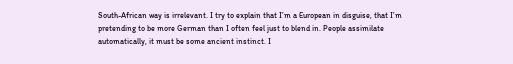South-African way is irrelevant. I try to explain that I’m a European in disguise, that I’m pretending to be more German than I often feel just to blend in. People assimilate automatically, it must be some ancient instinct. I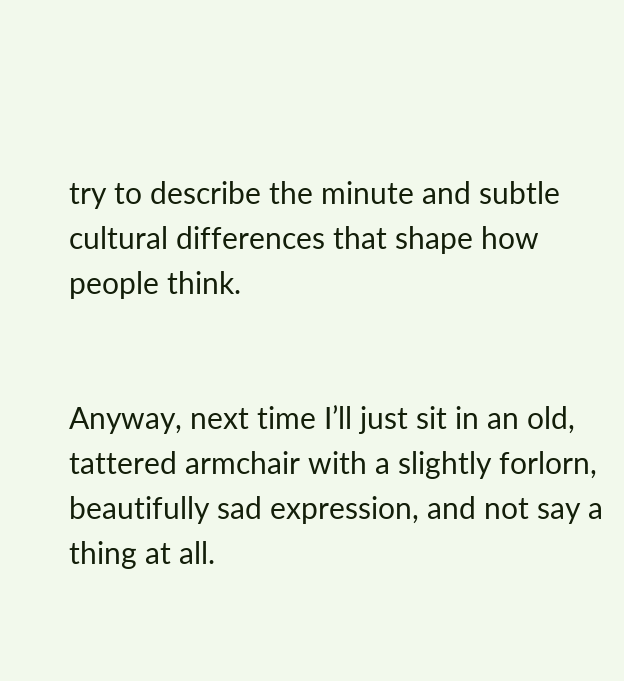try to describe the minute and subtle cultural differences that shape how people think.


Anyway, next time I’ll just sit in an old, tattered armchair with a slightly forlorn, beautifully sad expression, and not say a thing at all.